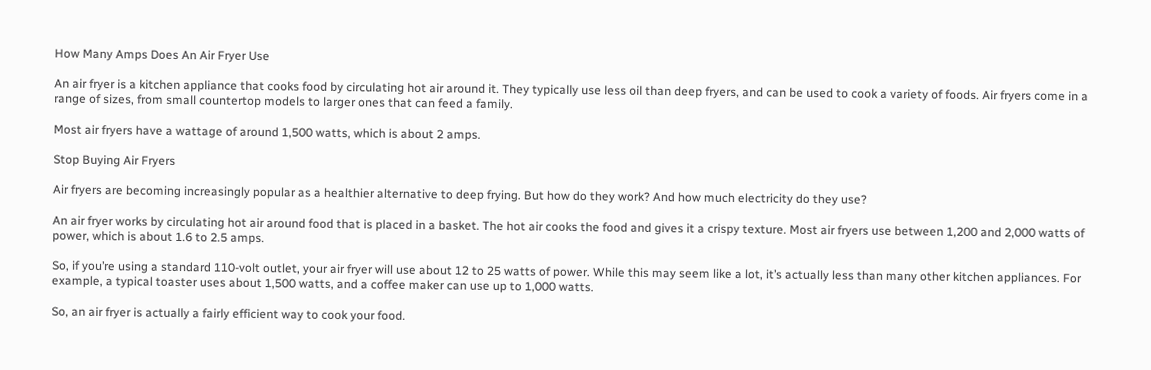How Many Amps Does An Air Fryer Use

An air fryer is a kitchen appliance that cooks food by circulating hot air around it. They typically use less oil than deep fryers, and can be used to cook a variety of foods. Air fryers come in a range of sizes, from small countertop models to larger ones that can feed a family.

Most air fryers have a wattage of around 1,500 watts, which is about 2 amps.

Stop Buying Air Fryers

Air fryers are becoming increasingly popular as a healthier alternative to deep frying. But how do they work? And how much electricity do they use?

An air fryer works by circulating hot air around food that is placed in a basket. The hot air cooks the food and gives it a crispy texture. Most air fryers use between 1,200 and 2,000 watts of power, which is about 1.6 to 2.5 amps.

So, if you’re using a standard 110-volt outlet, your air fryer will use about 12 to 25 watts of power. While this may seem like a lot, it’s actually less than many other kitchen appliances. For example, a typical toaster uses about 1,500 watts, and a coffee maker can use up to 1,000 watts.

So, an air fryer is actually a fairly efficient way to cook your food.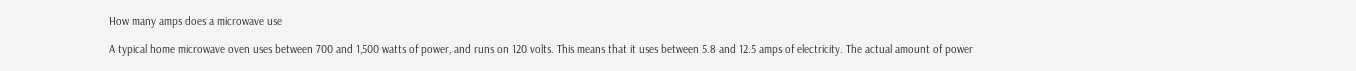How many amps does a microwave use

A typical home microwave oven uses between 700 and 1,500 watts of power, and runs on 120 volts. This means that it uses between 5.8 and 12.5 amps of electricity. The actual amount of power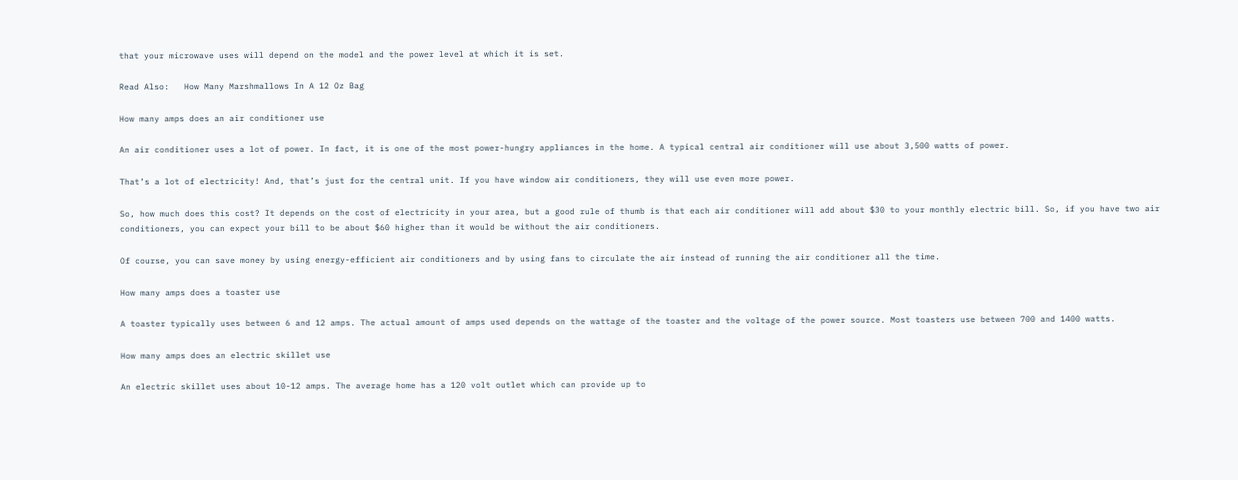that your microwave uses will depend on the model and the power level at which it is set.

Read Also:   How Many Marshmallows In A 12 Oz Bag

How many amps does an air conditioner use

An air conditioner uses a lot of power. In fact, it is one of the most power-hungry appliances in the home. A typical central air conditioner will use about 3,500 watts of power.

That’s a lot of electricity! And, that’s just for the central unit. If you have window air conditioners, they will use even more power.

So, how much does this cost? It depends on the cost of electricity in your area, but a good rule of thumb is that each air conditioner will add about $30 to your monthly electric bill. So, if you have two air conditioners, you can expect your bill to be about $60 higher than it would be without the air conditioners.

Of course, you can save money by using energy-efficient air conditioners and by using fans to circulate the air instead of running the air conditioner all the time.

How many amps does a toaster use

A toaster typically uses between 6 and 12 amps. The actual amount of amps used depends on the wattage of the toaster and the voltage of the power source. Most toasters use between 700 and 1400 watts.

How many amps does an electric skillet use

An electric skillet uses about 10-12 amps. The average home has a 120 volt outlet which can provide up to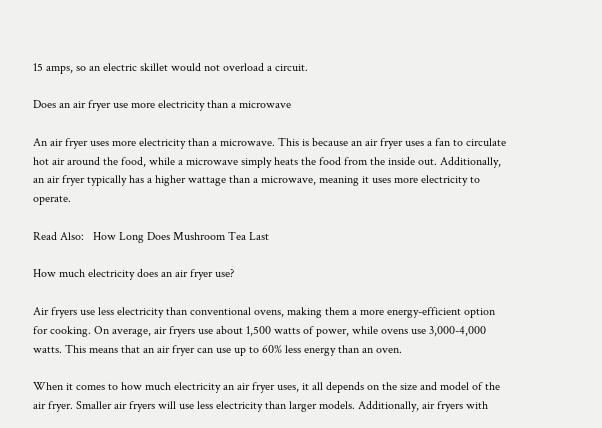15 amps, so an electric skillet would not overload a circuit.

Does an air fryer use more electricity than a microwave

An air fryer uses more electricity than a microwave. This is because an air fryer uses a fan to circulate hot air around the food, while a microwave simply heats the food from the inside out. Additionally, an air fryer typically has a higher wattage than a microwave, meaning it uses more electricity to operate.

Read Also:   How Long Does Mushroom Tea Last

How much electricity does an air fryer use?

Air fryers use less electricity than conventional ovens, making them a more energy-efficient option for cooking. On average, air fryers use about 1,500 watts of power, while ovens use 3,000-4,000 watts. This means that an air fryer can use up to 60% less energy than an oven.

When it comes to how much electricity an air fryer uses, it all depends on the size and model of the air fryer. Smaller air fryers will use less electricity than larger models. Additionally, air fryers with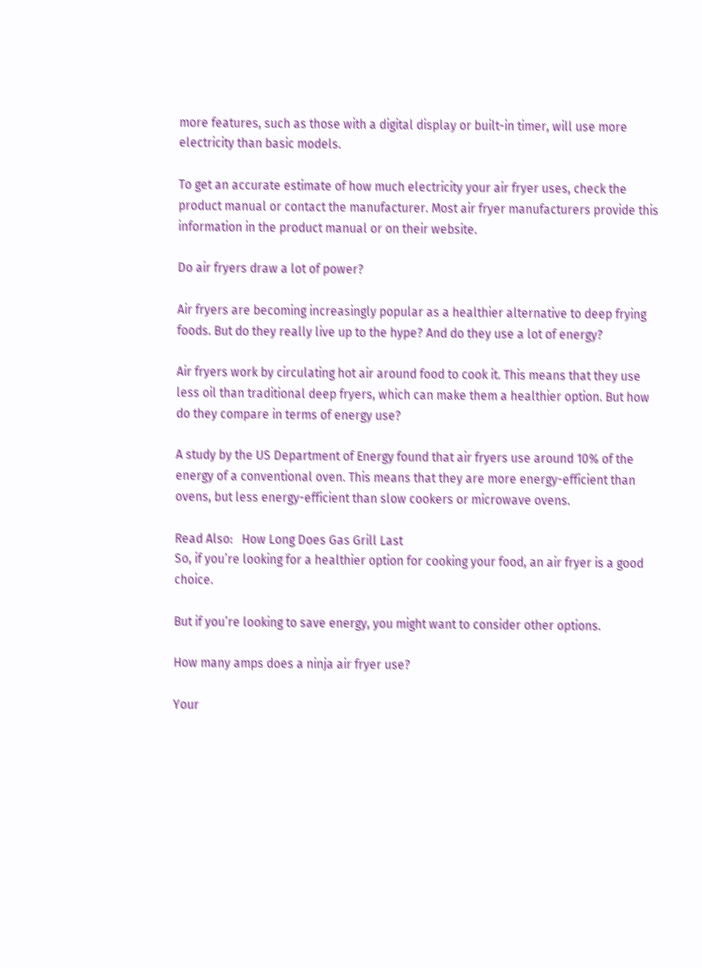more features, such as those with a digital display or built-in timer, will use more electricity than basic models.

To get an accurate estimate of how much electricity your air fryer uses, check the product manual or contact the manufacturer. Most air fryer manufacturers provide this information in the product manual or on their website.

Do air fryers draw a lot of power?

Air fryers are becoming increasingly popular as a healthier alternative to deep frying foods. But do they really live up to the hype? And do they use a lot of energy?

Air fryers work by circulating hot air around food to cook it. This means that they use less oil than traditional deep fryers, which can make them a healthier option. But how do they compare in terms of energy use?

A study by the US Department of Energy found that air fryers use around 10% of the energy of a conventional oven. This means that they are more energy-efficient than ovens, but less energy-efficient than slow cookers or microwave ovens.

Read Also:   How Long Does Gas Grill Last
So, if you’re looking for a healthier option for cooking your food, an air fryer is a good choice.

But if you’re looking to save energy, you might want to consider other options.

How many amps does a ninja air fryer use?

Your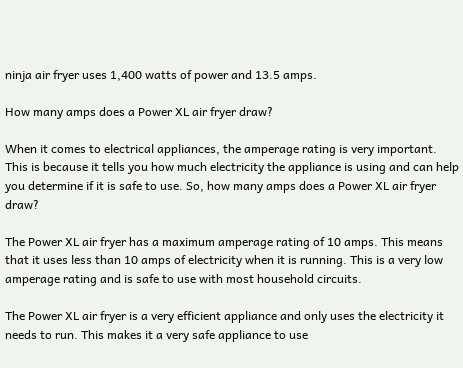ninja air fryer uses 1,400 watts of power and 13.5 amps.

How many amps does a Power XL air fryer draw?

When it comes to electrical appliances, the amperage rating is very important. This is because it tells you how much electricity the appliance is using and can help you determine if it is safe to use. So, how many amps does a Power XL air fryer draw?

The Power XL air fryer has a maximum amperage rating of 10 amps. This means that it uses less than 10 amps of electricity when it is running. This is a very low amperage rating and is safe to use with most household circuits.

The Power XL air fryer is a very efficient appliance and only uses the electricity it needs to run. This makes it a very safe appliance to use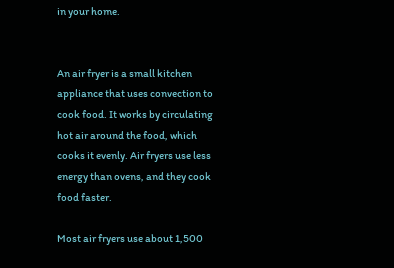in your home.


An air fryer is a small kitchen appliance that uses convection to cook food. It works by circulating hot air around the food, which cooks it evenly. Air fryers use less energy than ovens, and they cook food faster.

Most air fryers use about 1,500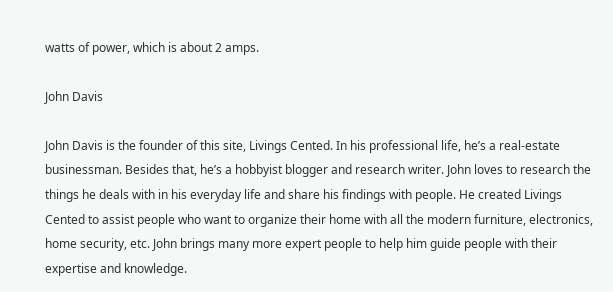watts of power, which is about 2 amps.

John Davis

John Davis is the founder of this site, Livings Cented. In his professional life, he’s a real-estate businessman. Besides that, he’s a hobbyist blogger and research writer. John loves to research the things he deals with in his everyday life and share his findings with people. He created Livings Cented to assist people who want to organize their home with all the modern furniture, electronics, home security, etc. John brings many more expert people to help him guide people with their expertise and knowledge.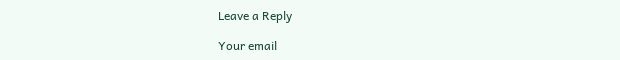Leave a Reply

Your email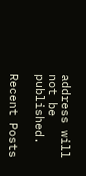address will not be published.

Recent Posts